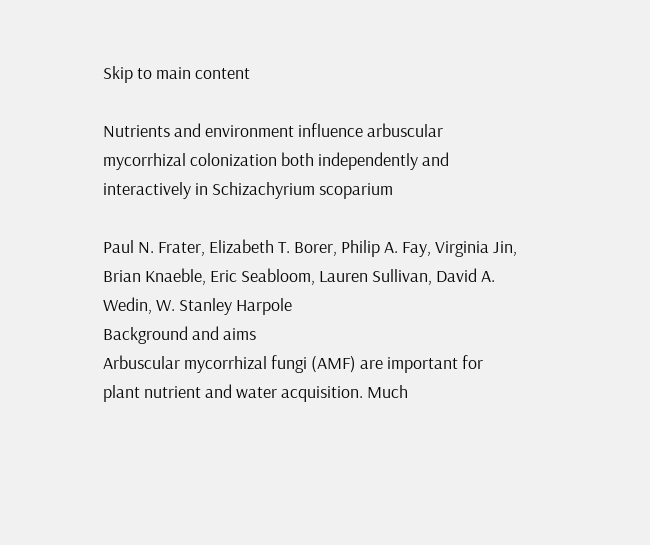Skip to main content

Nutrients and environment influence arbuscular mycorrhizal colonization both independently and interactively in Schizachyrium scoparium

Paul N. Frater, Elizabeth T. Borer, Philip A. Fay, Virginia Jin, Brian Knaeble, Eric Seabloom, Lauren Sullivan, David A. Wedin, W. Stanley Harpole
Background and aims
Arbuscular mycorrhizal fungi (AMF) are important for plant nutrient and water acquisition. Much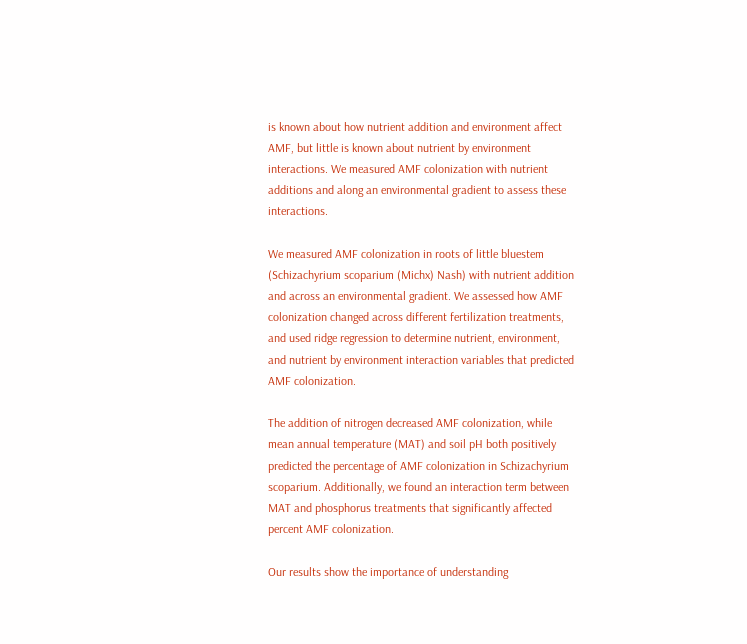is known about how nutrient addition and environment affect AMF, but little is known about nutrient by environment interactions. We measured AMF colonization with nutrient additions and along an environmental gradient to assess these interactions.

We measured AMF colonization in roots of little bluestem (Schizachyrium scoparium (Michx) Nash) with nutrient addition and across an environmental gradient. We assessed how AMF colonization changed across different fertilization treatments, and used ridge regression to determine nutrient, environment, and nutrient by environment interaction variables that predicted AMF colonization.

The addition of nitrogen decreased AMF colonization, while mean annual temperature (MAT) and soil pH both positively predicted the percentage of AMF colonization in Schizachyrium scoparium. Additionally, we found an interaction term between MAT and phosphorus treatments that significantly affected percent AMF colonization.

Our results show the importance of understanding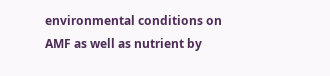environmental conditions on AMF as well as nutrient by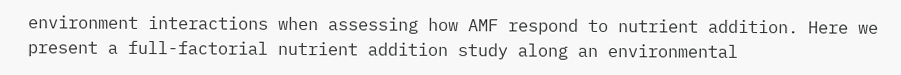environment interactions when assessing how AMF respond to nutrient addition. Here we present a full-factorial nutrient addition study along an environmental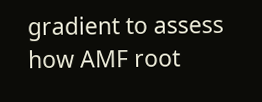gradient to assess how AMF root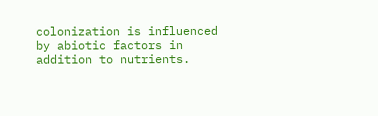colonization is influenced by abiotic factors in addition to nutrients.